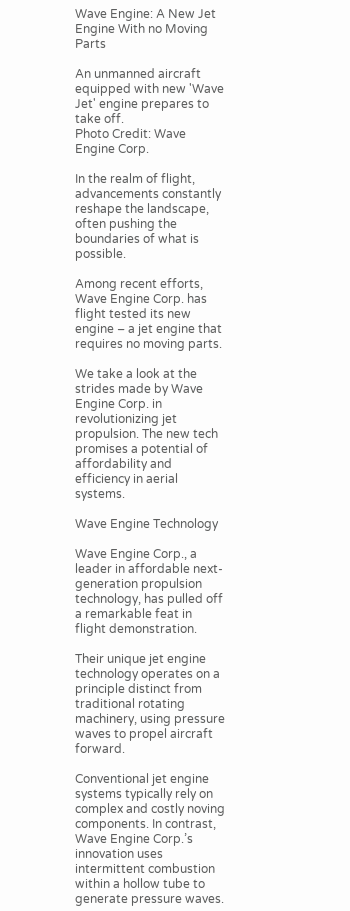Wave Engine: A New Jet Engine With no Moving Parts

An unmanned aircraft equipped with new 'Wave Jet' engine prepares to take off.
Photo Credit: Wave Engine Corp.

In the realm of flight, advancements constantly reshape the landscape, often pushing the boundaries of what is possible.

Among recent efforts, Wave Engine Corp. has flight tested its new engine – a jet engine that requires no moving parts.

We take a look at the strides made by Wave Engine Corp. in revolutionizing jet propulsion. The new tech promises a potential of affordability and efficiency in aerial systems.

Wave Engine Technology

Wave Engine Corp., a leader in affordable next-generation propulsion technology, has pulled off a remarkable feat in flight demonstration.

Their unique jet engine technology operates on a principle distinct from traditional rotating machinery, using pressure waves to propel aircraft forward.

Conventional jet engine systems typically rely on complex and costly noving components. In contrast, Wave Engine Corp.’s innovation uses intermittent combustion within a hollow tube to generate pressure waves.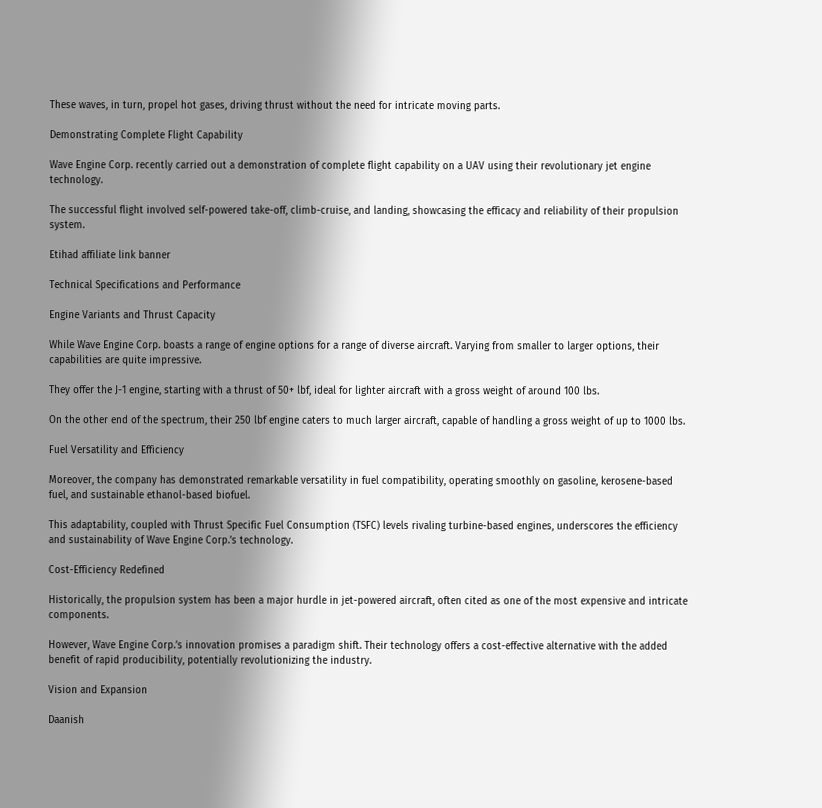These waves, in turn, propel hot gases, driving thrust without the need for intricate moving parts.

Demonstrating Complete Flight Capability

Wave Engine Corp. recently carried out a demonstration of complete flight capability on a UAV using their revolutionary jet engine technology.

The successful flight involved self-powered take-off, climb-cruise, and landing, showcasing the efficacy and reliability of their propulsion system.

Etihad affiliate link banner

Technical Specifications and Performance

Engine Variants and Thrust Capacity

While Wave Engine Corp. boasts a range of engine options for a range of diverse aircraft. Varying from smaller to larger options, their capabilities are quite impressive.

They offer the J-1 engine, starting with a thrust of 50+ lbf, ideal for lighter aircraft with a gross weight of around 100 lbs.

On the other end of the spectrum, their 250 lbf engine caters to much larger aircraft, capable of handling a gross weight of up to 1000 lbs.

Fuel Versatility and Efficiency

Moreover, the company has demonstrated remarkable versatility in fuel compatibility, operating smoothly on gasoline, kerosene-based fuel, and sustainable ethanol-based biofuel.

This adaptability, coupled with Thrust Specific Fuel Consumption (TSFC) levels rivaling turbine-based engines, underscores the efficiency and sustainability of Wave Engine Corp.’s technology.

Cost-Efficiency Redefined

Historically, the propulsion system has been a major hurdle in jet-powered aircraft, often cited as one of the most expensive and intricate components.

However, Wave Engine Corp.’s innovation promises a paradigm shift. Their technology offers a cost-effective alternative with the added benefit of rapid producibility, potentially revolutionizing the industry.

Vision and Expansion

Daanish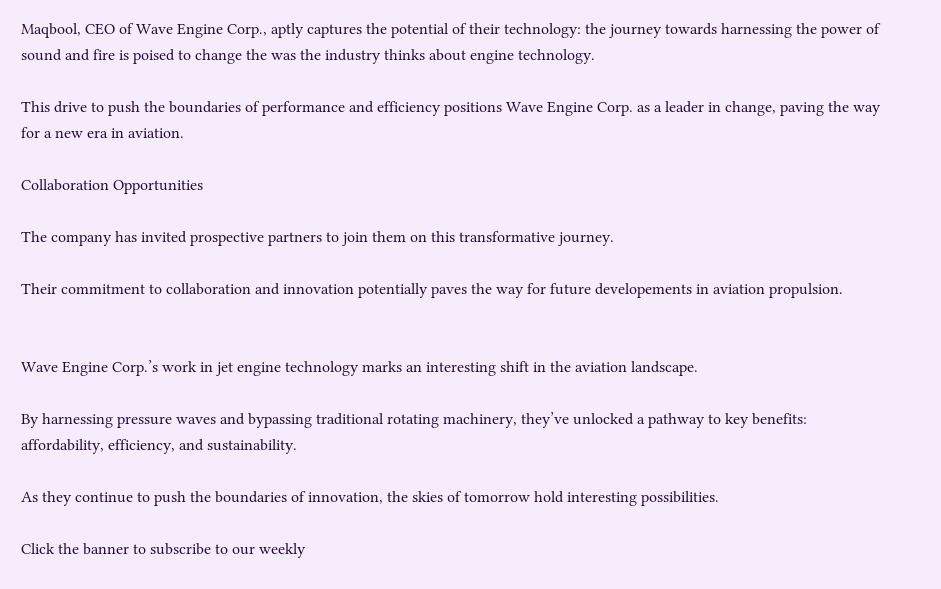Maqbool, CEO of Wave Engine Corp., aptly captures the potential of their technology: the journey towards harnessing the power of sound and fire is poised to change the was the industry thinks about engine technology.

This drive to push the boundaries of performance and efficiency positions Wave Engine Corp. as a leader in change, paving the way for a new era in aviation.

Collaboration Opportunities

The company has invited prospective partners to join them on this transformative journey.

Their commitment to collaboration and innovation potentially paves the way for future developements in aviation propulsion.


Wave Engine Corp.’s work in jet engine technology marks an interesting shift in the aviation landscape.

By harnessing pressure waves and bypassing traditional rotating machinery, they’ve unlocked a pathway to key benefits: affordability, efficiency, and sustainability.

As they continue to push the boundaries of innovation, the skies of tomorrow hold interesting possibilities.

Click the banner to subscribe to our weekly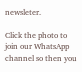newsleter.

Click the photo to join our WhatsApp channel so then you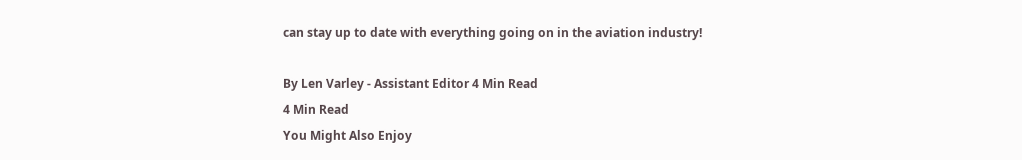can stay up to date with everything going on in the aviation industry!

By Len Varley - Assistant Editor 4 Min Read
4 Min Read
You Might Also Enjoy